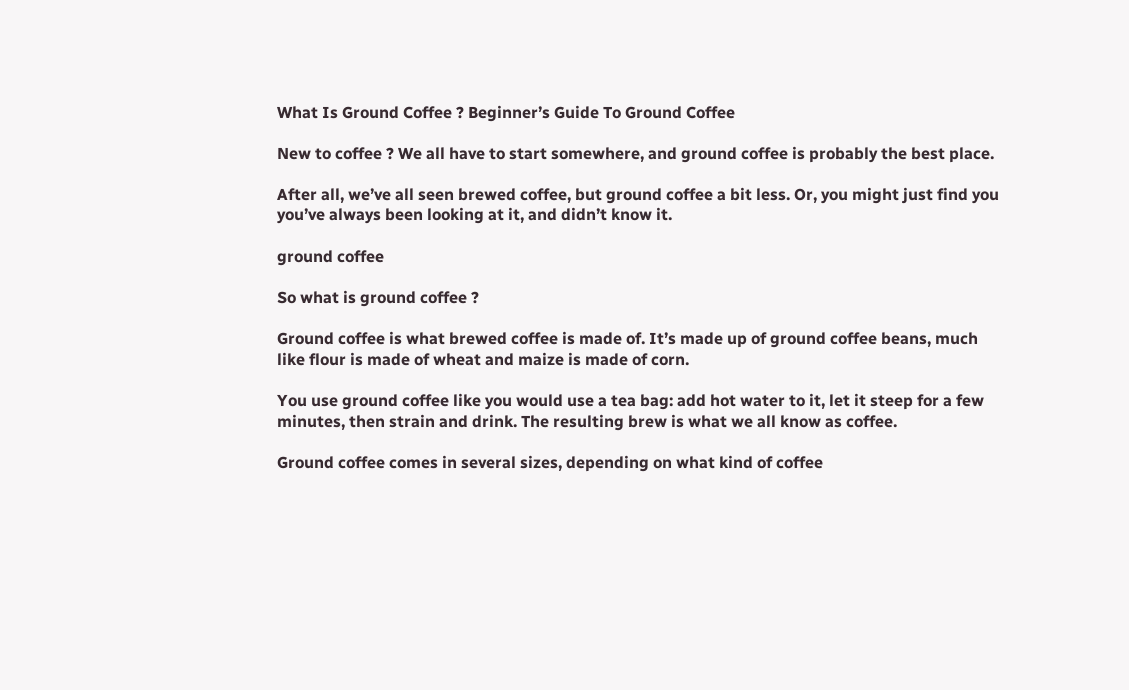What Is Ground Coffee ? Beginner’s Guide To Ground Coffee

New to coffee ? We all have to start somewhere, and ground coffee is probably the best place.

After all, we’ve all seen brewed coffee, but ground coffee a bit less. Or, you might just find you you’ve always been looking at it, and didn’t know it.

ground coffee

So what is ground coffee ?

Ground coffee is what brewed coffee is made of. It’s made up of ground coffee beans, much like flour is made of wheat and maize is made of corn.

You use ground coffee like you would use a tea bag: add hot water to it, let it steep for a few minutes, then strain and drink. The resulting brew is what we all know as coffee.

Ground coffee comes in several sizes, depending on what kind of coffee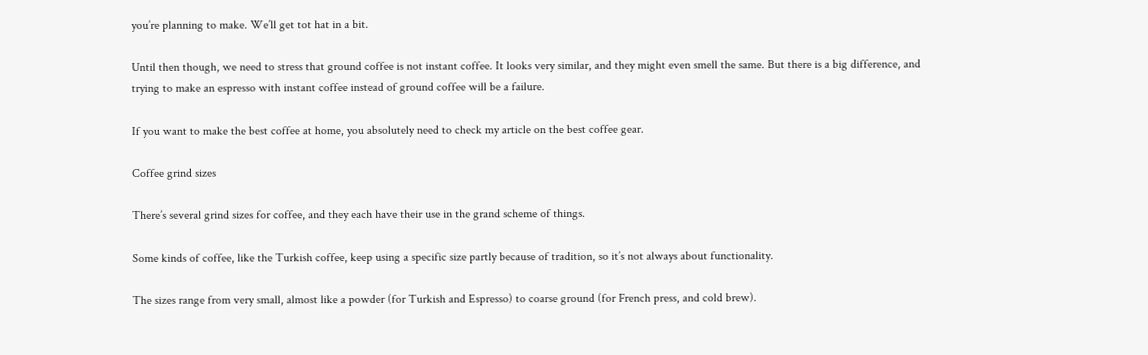you’re planning to make. We’ll get tot hat in a bit.

Until then though, we need to stress that ground coffee is not instant coffee. It looks very similar, and they might even smell the same. But there is a big difference, and trying to make an espresso with instant coffee instead of ground coffee will be a failure.

If you want to make the best coffee at home, you absolutely need to check my article on the best coffee gear.

Coffee grind sizes

There’s several grind sizes for coffee, and they each have their use in the grand scheme of things.

Some kinds of coffee, like the Turkish coffee, keep using a specific size partly because of tradition, so it’s not always about functionality.

The sizes range from very small, almost like a powder (for Turkish and Espresso) to coarse ground (for French press, and cold brew).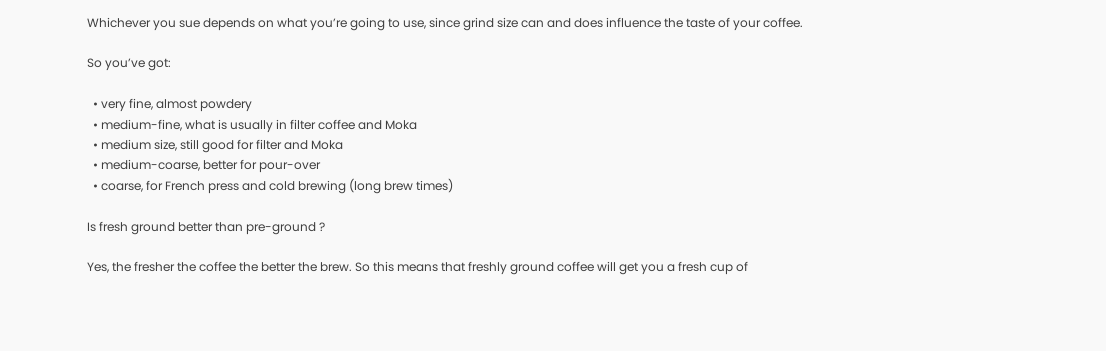Whichever you sue depends on what you’re going to use, since grind size can and does influence the taste of your coffee.

So you’ve got:

  • very fine, almost powdery
  • medium-fine, what is usually in filter coffee and Moka
  • medium size, still good for filter and Moka
  • medium-coarse, better for pour-over
  • coarse, for French press and cold brewing (long brew times)

Is fresh ground better than pre-ground ?

Yes, the fresher the coffee the better the brew. So this means that freshly ground coffee will get you a fresh cup of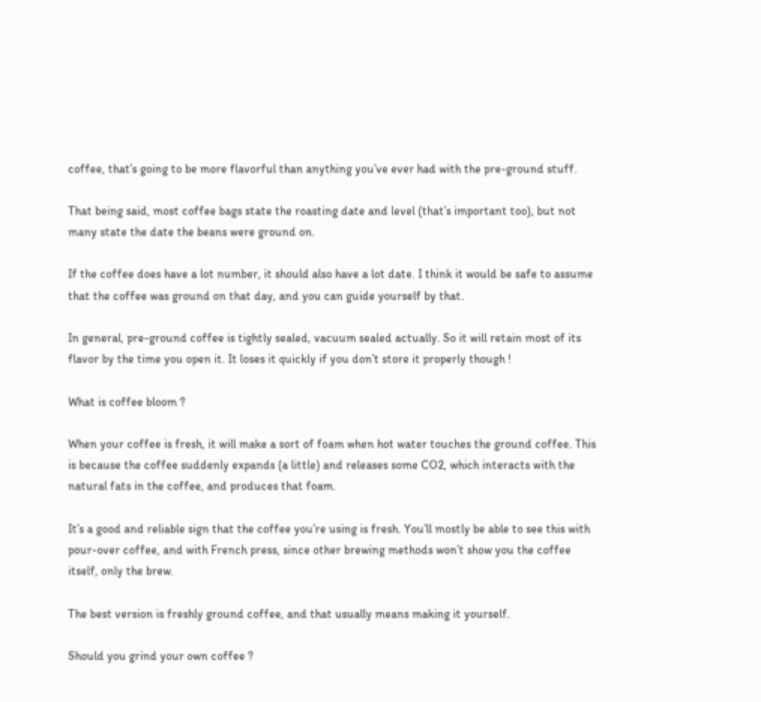coffee, that’s going to be more flavorful than anything you’ve ever had with the pre-ground stuff.

That being said, most coffee bags state the roasting date and level (that’s important too), but not many state the date the beans were ground on.

If the coffee does have a lot number, it should also have a lot date. I think it would be safe to assume that the coffee was ground on that day, and you can guide yourself by that.

In general, pre-ground coffee is tightly sealed, vacuum sealed actually. So it will retain most of its flavor by the time you open it. It loses it quickly if you don’t store it properly though !

What is coffee bloom ?

When your coffee is fresh, it will make a sort of foam when hot water touches the ground coffee. This is because the coffee suddenly expands (a little) and releases some CO2, which interacts with the natural fats in the coffee, and produces that foam.

It’s a good and reliable sign that the coffee you’re using is fresh. You’ll mostly be able to see this with pour-over coffee, and with French press, since other brewing methods won’t show you the coffee itself, only the brew.

The best version is freshly ground coffee, and that usually means making it yourself.

Should you grind your own coffee ?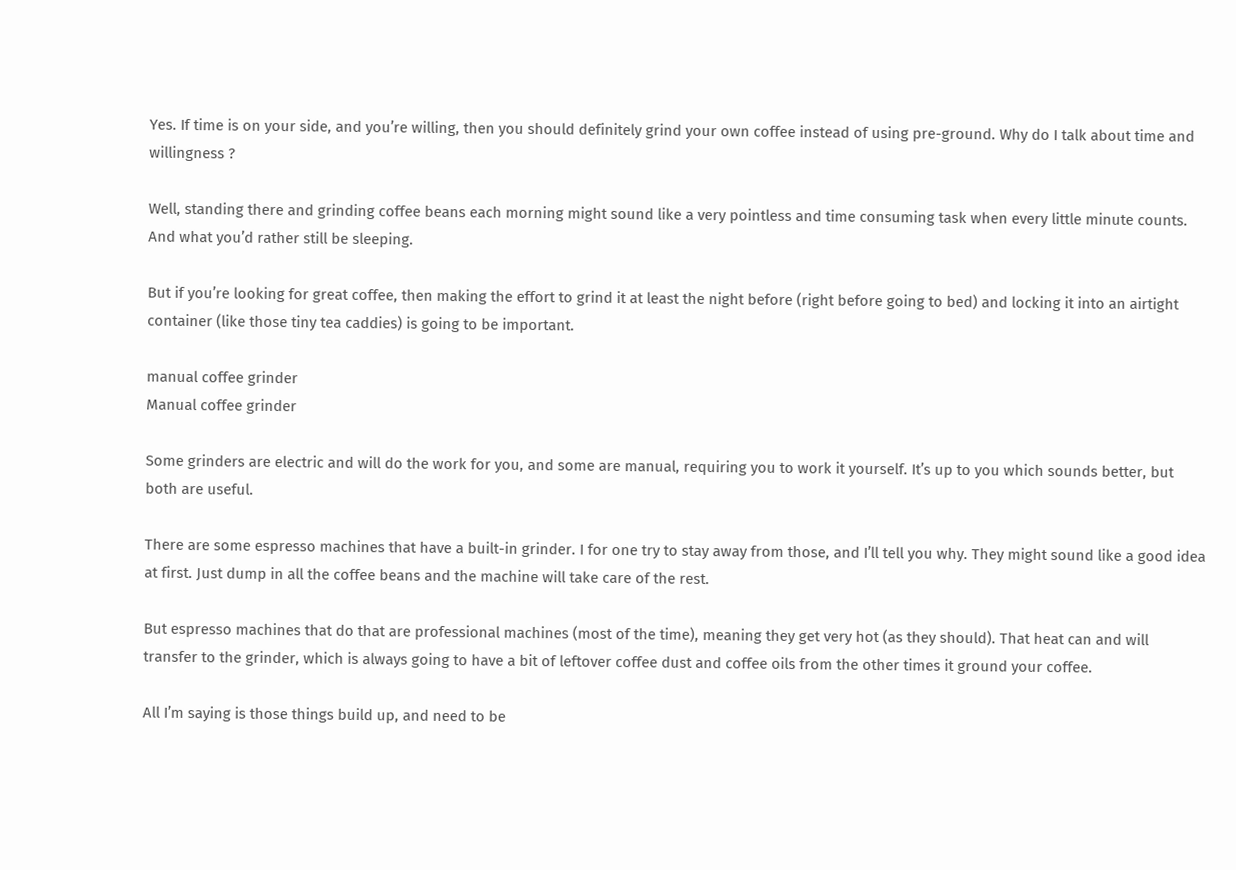Yes. If time is on your side, and you’re willing, then you should definitely grind your own coffee instead of using pre-ground. Why do I talk about time and willingness ?

Well, standing there and grinding coffee beans each morning might sound like a very pointless and time consuming task when every little minute counts. And what you’d rather still be sleeping.

But if you’re looking for great coffee, then making the effort to grind it at least the night before (right before going to bed) and locking it into an airtight container (like those tiny tea caddies) is going to be important.

manual coffee grinder
Manual coffee grinder

Some grinders are electric and will do the work for you, and some are manual, requiring you to work it yourself. It’s up to you which sounds better, but both are useful.

There are some espresso machines that have a built-in grinder. I for one try to stay away from those, and I’ll tell you why. They might sound like a good idea at first. Just dump in all the coffee beans and the machine will take care of the rest.

But espresso machines that do that are professional machines (most of the time), meaning they get very hot (as they should). That heat can and will transfer to the grinder, which is always going to have a bit of leftover coffee dust and coffee oils from the other times it ground your coffee.

All I’m saying is those things build up, and need to be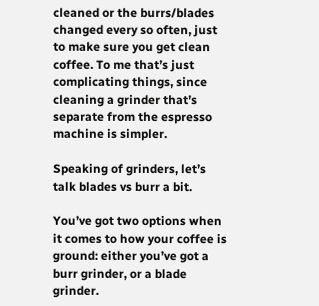cleaned or the burrs/blades changed every so often, just to make sure you get clean coffee. To me that’s just complicating things, since cleaning a grinder that’s separate from the espresso machine is simpler.

Speaking of grinders, let’s talk blades vs burr a bit.

You’ve got two options when it comes to how your coffee is ground: either you’ve got a burr grinder, or a blade grinder.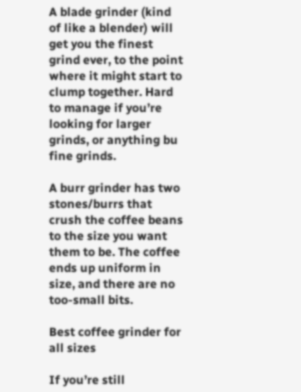A blade grinder (kind of like a blender) will get you the finest grind ever, to the point where it might start to clump together. Hard to manage if you’re looking for larger grinds, or anything bu fine grinds.

A burr grinder has two stones/burrs that crush the coffee beans to the size you want them to be. The coffee ends up uniform in size, and there are no too-small bits.

Best coffee grinder for all sizes

If you’re still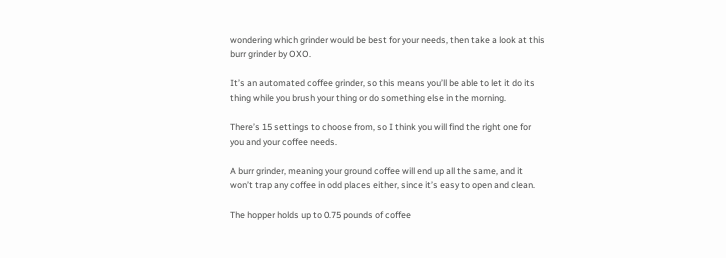wondering which grinder would be best for your needs, then take a look at this burr grinder by OXO.

It’s an automated coffee grinder, so this means you’ll be able to let it do its thing while you brush your thing or do something else in the morning.

There’s 15 settings to choose from, so I think you will find the right one for you and your coffee needs.

A burr grinder, meaning your ground coffee will end up all the same, and it won’t trap any coffee in odd places either, since it’s easy to open and clean.

The hopper holds up to 0.75 pounds of coffee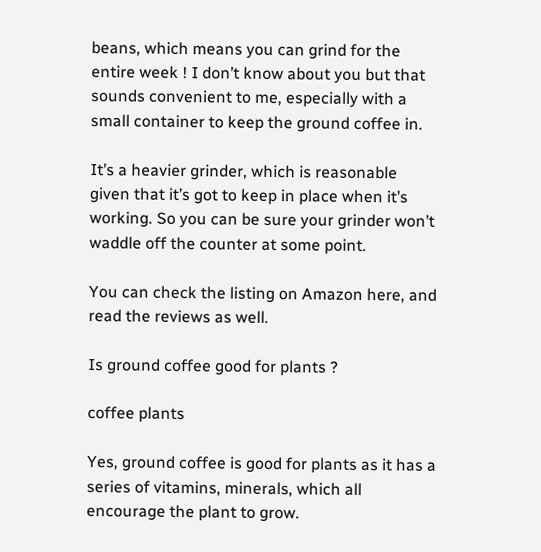beans, which means you can grind for the entire week ! I don’t know about you but that sounds convenient to me, especially with a small container to keep the ground coffee in.

It’s a heavier grinder, which is reasonable given that it’s got to keep in place when it’s working. So you can be sure your grinder won’t waddle off the counter at some point.

You can check the listing on Amazon here, and read the reviews as well.

Is ground coffee good for plants ?

coffee plants

Yes, ground coffee is good for plants as it has a series of vitamins, minerals, which all encourage the plant to grow.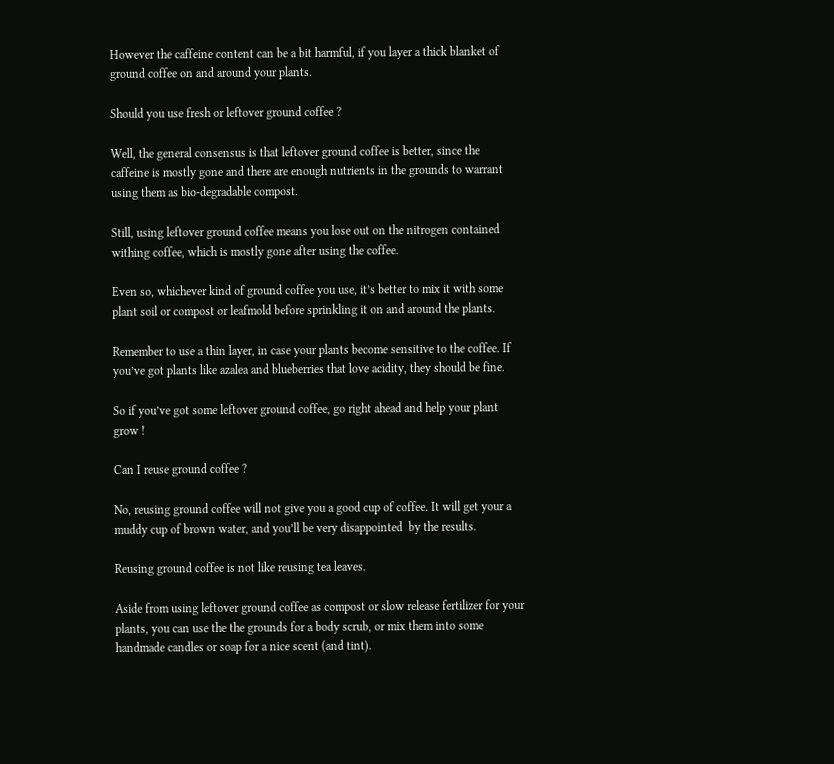However the caffeine content can be a bit harmful, if you layer a thick blanket of ground coffee on and around your plants.

Should you use fresh or leftover ground coffee ?

Well, the general consensus is that leftover ground coffee is better, since the caffeine is mostly gone and there are enough nutrients in the grounds to warrant using them as bio-degradable compost.

Still, using leftover ground coffee means you lose out on the nitrogen contained withing coffee, which is mostly gone after using the coffee.

Even so, whichever kind of ground coffee you use, it’s better to mix it with some plant soil or compost or leafmold before sprinkling it on and around the plants.

Remember to use a thin layer, in case your plants become sensitive to the coffee. If you’ve got plants like azalea and blueberries that love acidity, they should be fine.

So if you’ve got some leftover ground coffee, go right ahead and help your plant grow !

Can I reuse ground coffee ?

No, reusing ground coffee will not give you a good cup of coffee. It will get your a muddy cup of brown water, and you’ll be very disappointed  by the results.

Reusing ground coffee is not like reusing tea leaves.

Aside from using leftover ground coffee as compost or slow release fertilizer for your plants, you can use the the grounds for a body scrub, or mix them into some handmade candles or soap for a nice scent (and tint).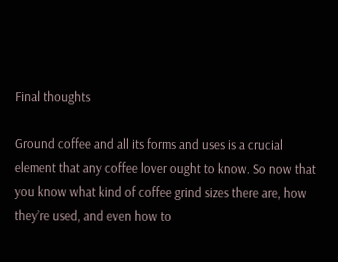Final thoughts

Ground coffee and all its forms and uses is a crucial element that any coffee lover ought to know. So now that you know what kind of coffee grind sizes there are, how they’re used, and even how to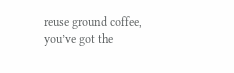reuse ground coffee, you’ve got the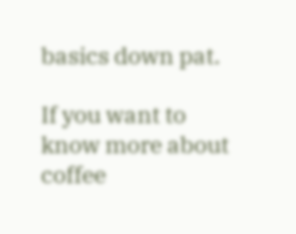basics down pat.

If you want to know more about coffee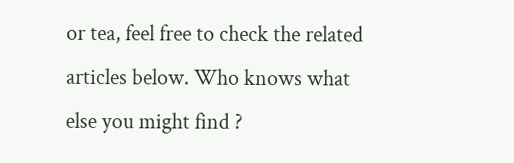or tea, feel free to check the related articles below. Who knows what else you might find ?